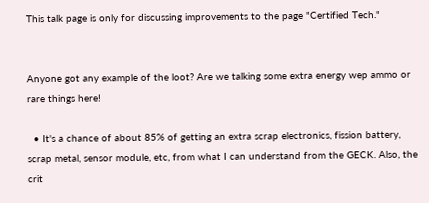This talk page is only for discussing improvements to the page "Certified Tech."


Anyone got any example of the loot? Are we talking some extra energy wep ammo or rare things here!

  • It's a chance of about 85% of getting an extra scrap electronics, fission battery, scrap metal, sensor module, etc, from what I can understand from the GECK. Also, the crit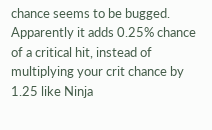chance seems to be bugged. Apparently it adds 0.25% chance of a critical hit, instead of multiplying your crit chance by 1.25 like Ninja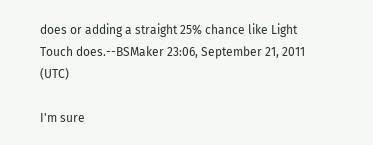does or adding a straight 25% chance like Light Touch does.--BSMaker 23:06, September 21, 2011 (UTC)

I'm sure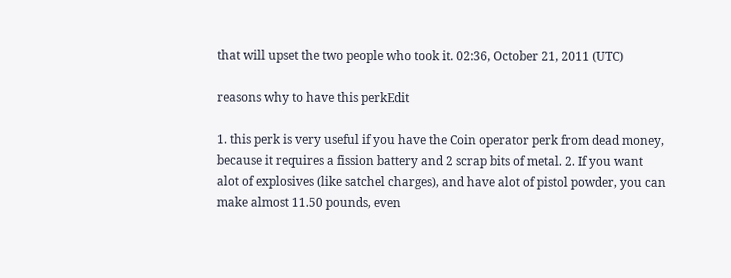that will upset the two people who took it. 02:36, October 21, 2011 (UTC)

reasons why to have this perkEdit

1. this perk is very useful if you have the Coin operator perk from dead money, because it requires a fission battery and 2 scrap bits of metal. 2. If you want alot of explosives (like satchel charges), and have alot of pistol powder, you can make almost 11.50 pounds, even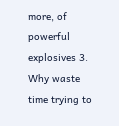more, of powerful explosives 3. Why waste time trying to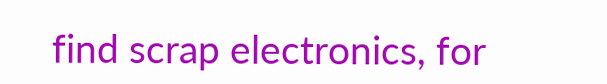find scrap electronics, for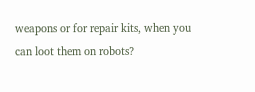weapons or for repair kits, when you can loot them on robots?